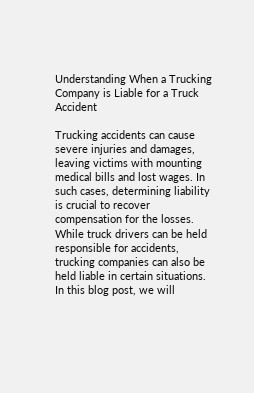Understanding When a Trucking Company is Liable for a Truck Accident

Trucking accidents can cause severe injuries and damages, leaving victims with mounting medical bills and lost wages. In such cases, determining liability is crucial to recover compensation for the losses. While truck drivers can be held responsible for accidents, trucking companies can also be held liable in certain situations. In this blog post, we will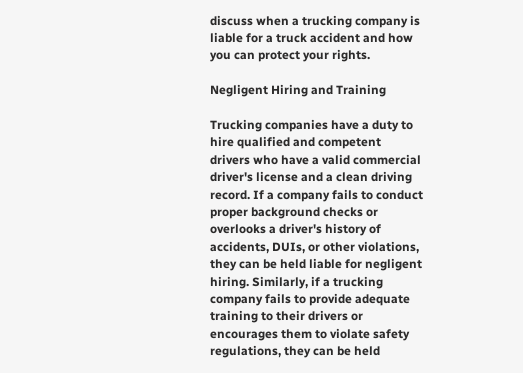discuss when a trucking company is liable for a truck accident and how you can protect your rights.

Negligent Hiring and Training

Trucking companies have a duty to hire qualified and competent drivers who have a valid commercial driver's license and a clean driving record. If a company fails to conduct proper background checks or overlooks a driver's history of accidents, DUIs, or other violations, they can be held liable for negligent hiring. Similarly, if a trucking company fails to provide adequate training to their drivers or encourages them to violate safety regulations, they can be held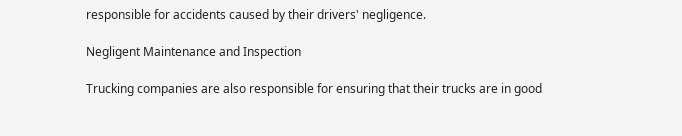responsible for accidents caused by their drivers' negligence.

Negligent Maintenance and Inspection

Trucking companies are also responsible for ensuring that their trucks are in good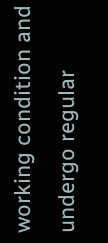working condition and undergo regular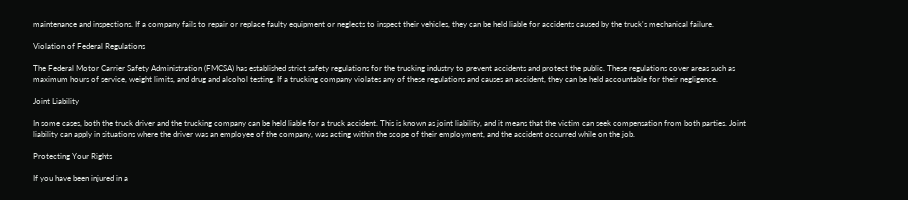maintenance and inspections. If a company fails to repair or replace faulty equipment or neglects to inspect their vehicles, they can be held liable for accidents caused by the truck's mechanical failure.

Violation of Federal Regulations

The Federal Motor Carrier Safety Administration (FMCSA) has established strict safety regulations for the trucking industry to prevent accidents and protect the public. These regulations cover areas such as maximum hours of service, weight limits, and drug and alcohol testing. If a trucking company violates any of these regulations and causes an accident, they can be held accountable for their negligence.

Joint Liability

In some cases, both the truck driver and the trucking company can be held liable for a truck accident. This is known as joint liability, and it means that the victim can seek compensation from both parties. Joint liability can apply in situations where the driver was an employee of the company, was acting within the scope of their employment, and the accident occurred while on the job.

Protecting Your Rights

If you have been injured in a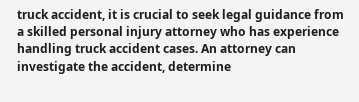truck accident, it is crucial to seek legal guidance from a skilled personal injury attorney who has experience handling truck accident cases. An attorney can investigate the accident, determine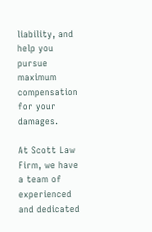liability, and help you pursue maximum compensation for your damages.

At Scott Law Firm, we have a team of experienced and dedicated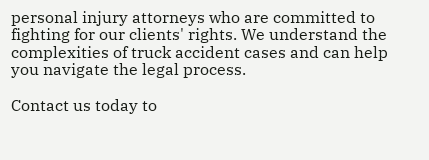personal injury attorneys who are committed to fighting for our clients' rights. We understand the complexities of truck accident cases and can help you navigate the legal process.

Contact us today to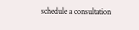schedule a consultation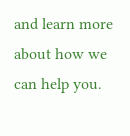and learn more about how we can help you.